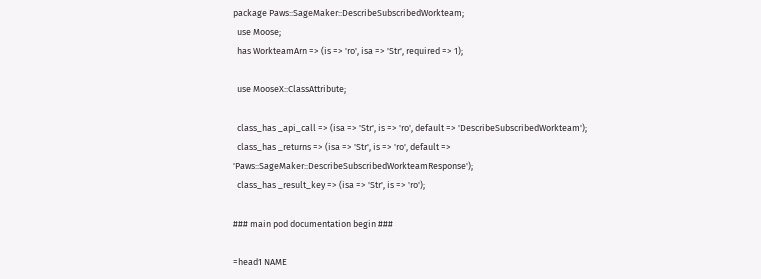package Paws::SageMaker::DescribeSubscribedWorkteam;
  use Moose;
  has WorkteamArn => (is => 'ro', isa => 'Str', required => 1);

  use MooseX::ClassAttribute;

  class_has _api_call => (isa => 'Str', is => 'ro', default => 'DescribeSubscribedWorkteam');
  class_has _returns => (isa => 'Str', is => 'ro', default => 'Paws::SageMaker::DescribeSubscribedWorkteamResponse');
  class_has _result_key => (isa => 'Str', is => 'ro');

### main pod documentation begin ###

=head1 NAME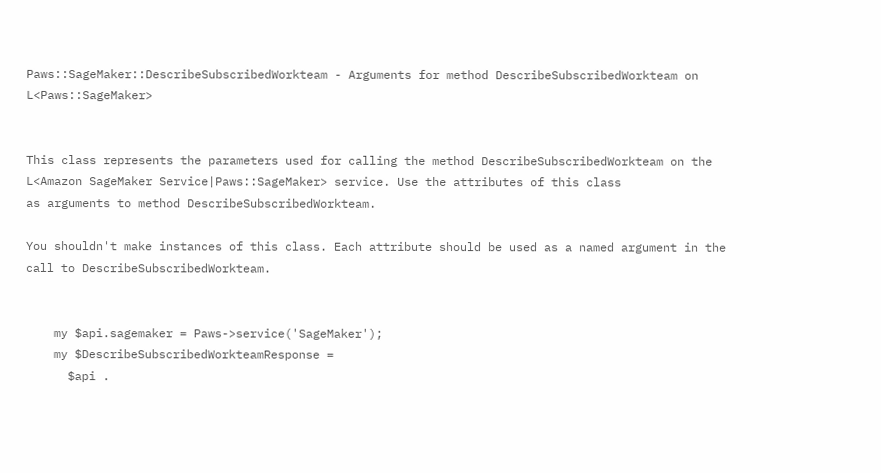Paws::SageMaker::DescribeSubscribedWorkteam - Arguments for method DescribeSubscribedWorkteam on L<Paws::SageMaker>


This class represents the parameters used for calling the method DescribeSubscribedWorkteam on the
L<Amazon SageMaker Service|Paws::SageMaker> service. Use the attributes of this class
as arguments to method DescribeSubscribedWorkteam.

You shouldn't make instances of this class. Each attribute should be used as a named argument in the call to DescribeSubscribedWorkteam.


    my $api.sagemaker = Paws->service('SageMaker');
    my $DescribeSubscribedWorkteamResponse =
      $api .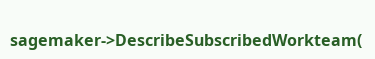sagemaker->DescribeSubscribedWorkteam(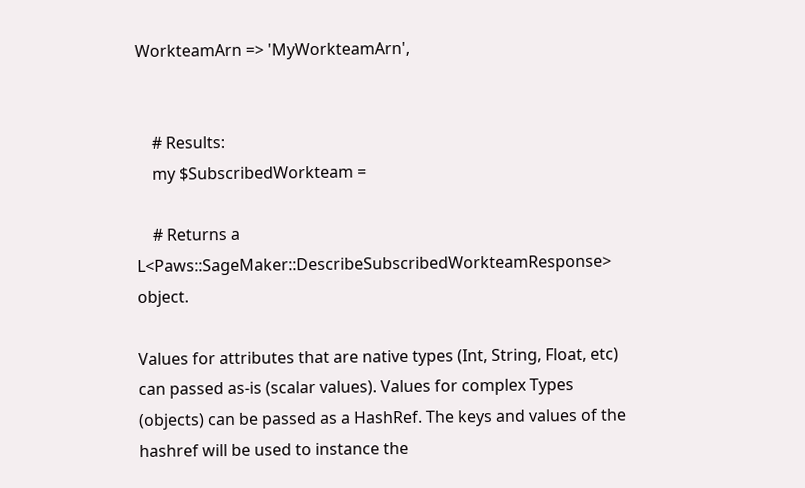WorkteamArn => 'MyWorkteamArn',


    # Results:
    my $SubscribedWorkteam =

    # Returns a L<Paws::SageMaker::DescribeSubscribedWorkteamResponse> object.

Values for attributes that are native types (Int, String, Float, etc) can passed as-is (scalar values). Values for complex Types (objects) can be passed as a HashRef. The keys and values of the hashref will be used to instance the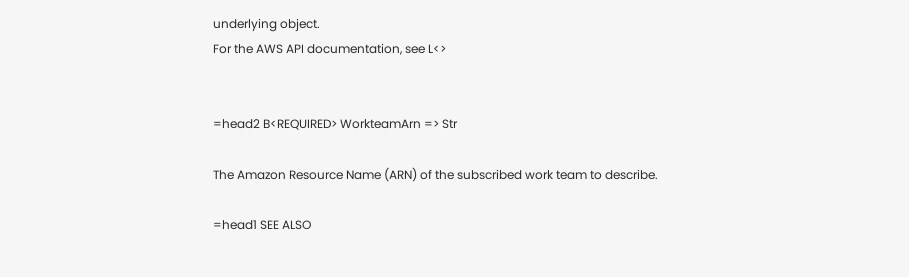underlying object.
For the AWS API documentation, see L<>


=head2 B<REQUIRED> WorkteamArn => Str

The Amazon Resource Name (ARN) of the subscribed work team to describe.

=head1 SEE ALSO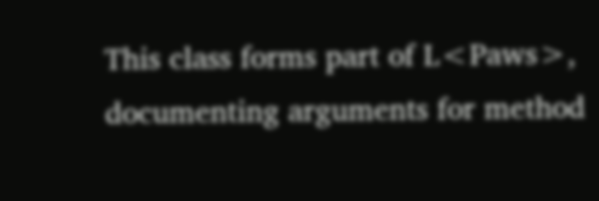This class forms part of L<Paws>, documenting arguments for method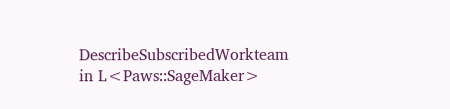DescribeSubscribedWorkteam in L<Paws::SageMaker>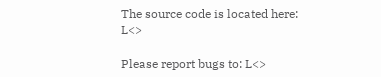The source code is located here: L<>

Please report bugs to: L<>